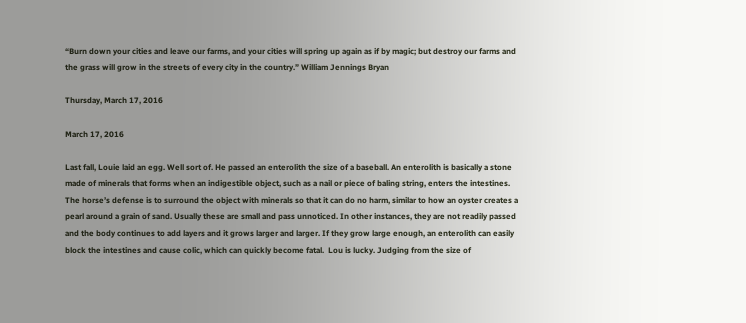“Burn down your cities and leave our farms, and your cities will spring up again as if by magic; but destroy our farms and the grass will grow in the streets of every city in the country.” William Jennings Bryan

Thursday, March 17, 2016

March 17, 2016

Last fall, Louie laid an egg. Well sort of. He passed an enterolith the size of a baseball. An enterolith is basically a stone made of minerals that forms when an indigestible object, such as a nail or piece of baling string, enters the intestines. The horse’s defense is to surround the object with minerals so that it can do no harm, similar to how an oyster creates a pearl around a grain of sand. Usually these are small and pass unnoticed. In other instances, they are not readily passed and the body continues to add layers and it grows larger and larger. If they grow large enough, an enterolith can easily block the intestines and cause colic, which can quickly become fatal.  Lou is lucky. Judging from the size of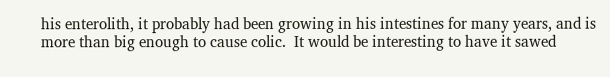his enterolith, it probably had been growing in his intestines for many years, and is more than big enough to cause colic.  It would be interesting to have it sawed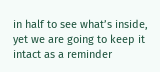in half to see what’s inside, yet we are going to keep it intact as a reminder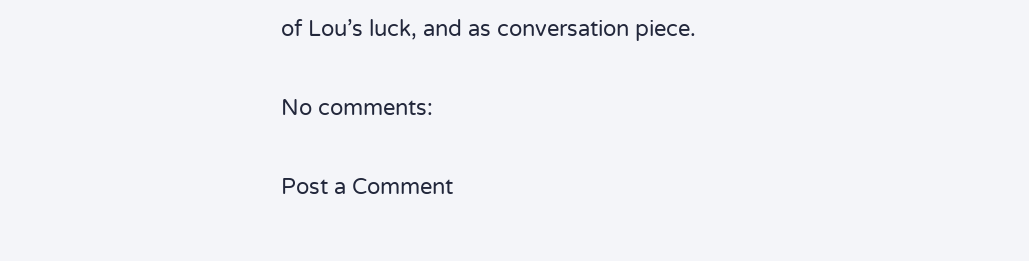of Lou’s luck, and as conversation piece.

No comments:

Post a Comment